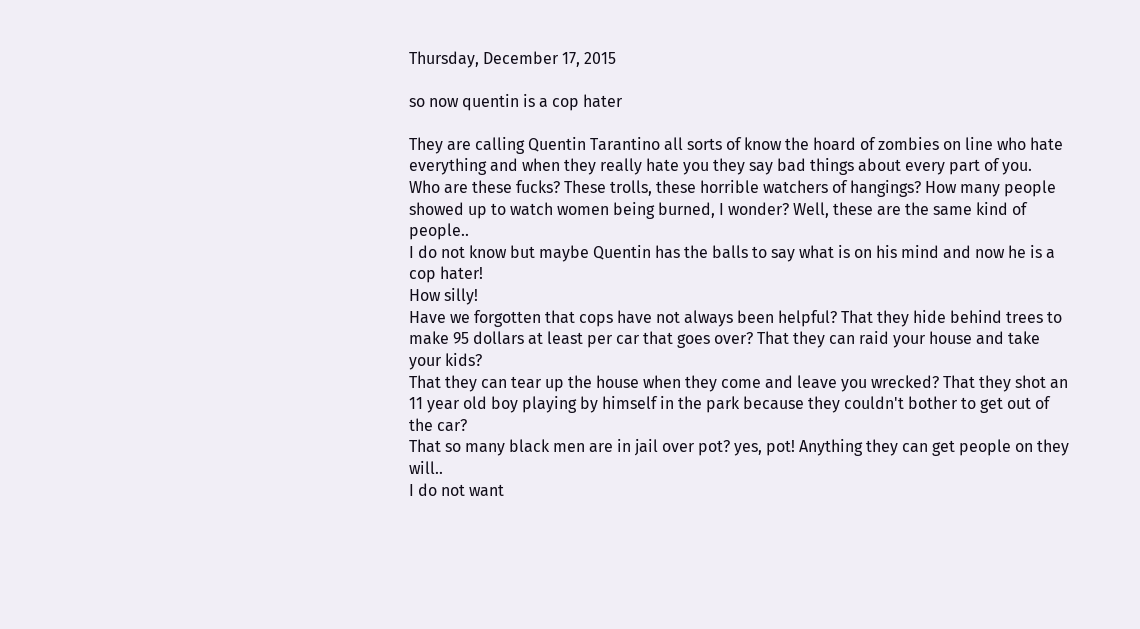Thursday, December 17, 2015

so now quentin is a cop hater

They are calling Quentin Tarantino all sorts of know the hoard of zombies on line who hate everything and when they really hate you they say bad things about every part of you.
Who are these fucks? These trolls, these horrible watchers of hangings? How many people showed up to watch women being burned, I wonder? Well, these are the same kind of people..
I do not know but maybe Quentin has the balls to say what is on his mind and now he is a cop hater!
How silly!
Have we forgotten that cops have not always been helpful? That they hide behind trees to make 95 dollars at least per car that goes over? That they can raid your house and take your kids?
That they can tear up the house when they come and leave you wrecked? That they shot an 11 year old boy playing by himself in the park because they couldn't bother to get out of the car?
That so many black men are in jail over pot? yes, pot! Anything they can get people on they will..
I do not want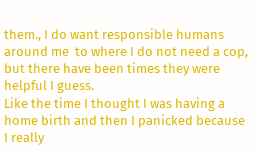them., I do want responsible humans around me  to where I do not need a cop, but there have been times they were helpful I guess.
Like the time I thought I was having a home birth and then I panicked because I really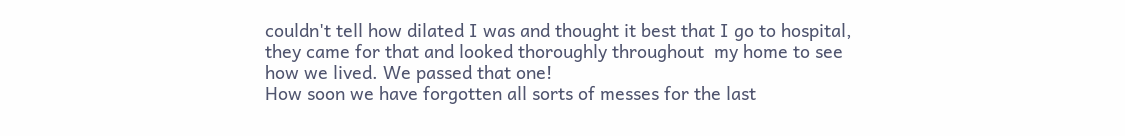couldn't tell how dilated I was and thought it best that I go to hospital, they came for that and looked thoroughly throughout  my home to see how we lived. We passed that one!
How soon we have forgotten all sorts of messes for the last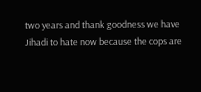two years and thank goodness we have Jihadi to hate now because the cops are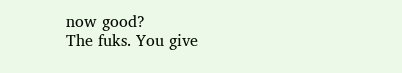now good?
The fuks. You give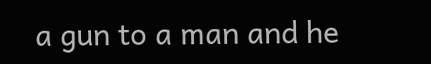a gun to a man and he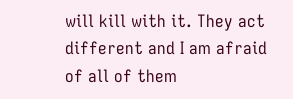will kill with it. They act different and I am afraid of all of them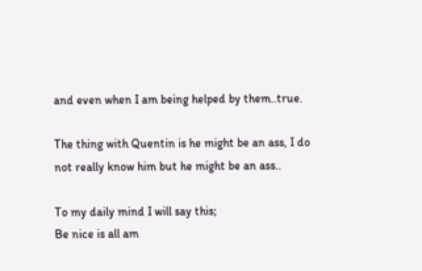and even when I am being helped by them..true.

The thing with Quentin is he might be an ass, I do not really know him but he might be an ass..

To my daily mind I will say this;
Be nice is all am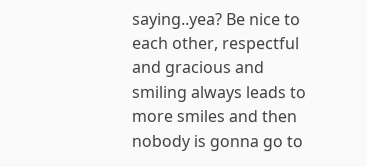saying..yea? Be nice to each other, respectful and gracious and smiling always leads to more smiles and then nobody is gonna go to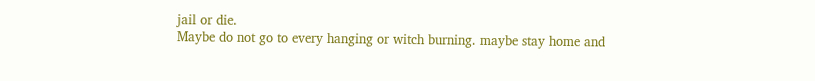jail or die.
Maybe do not go to every hanging or witch burning. maybe stay home and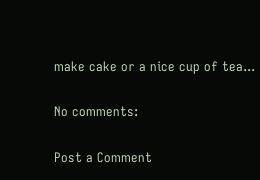make cake or a nice cup of tea...

No comments:

Post a Comment